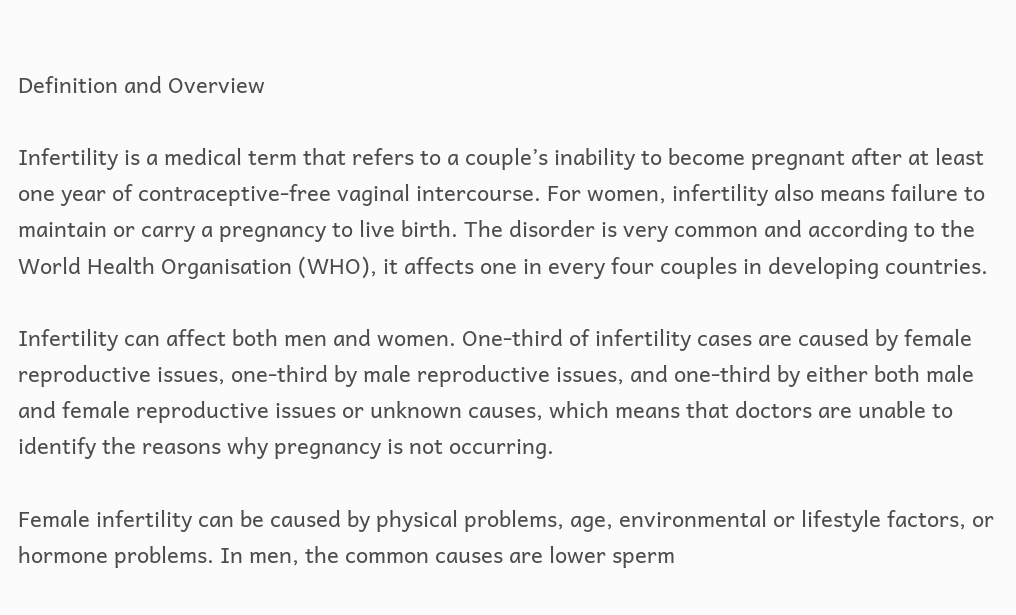Definition and Overview

Infertility is a medical term that refers to a couple’s inability to become pregnant after at least one year of contraceptive-free vaginal intercourse. For women, infertility also means failure to maintain or carry a pregnancy to live birth. The disorder is very common and according to the World Health Organisation (WHO), it affects one in every four couples in developing countries.

Infertility can affect both men and women. One-third of infertility cases are caused by female reproductive issues, one-third by male reproductive issues, and one-third by either both male and female reproductive issues or unknown causes, which means that doctors are unable to identify the reasons why pregnancy is not occurring.

Female infertility can be caused by physical problems, age, environmental or lifestyle factors, or hormone problems. In men, the common causes are lower sperm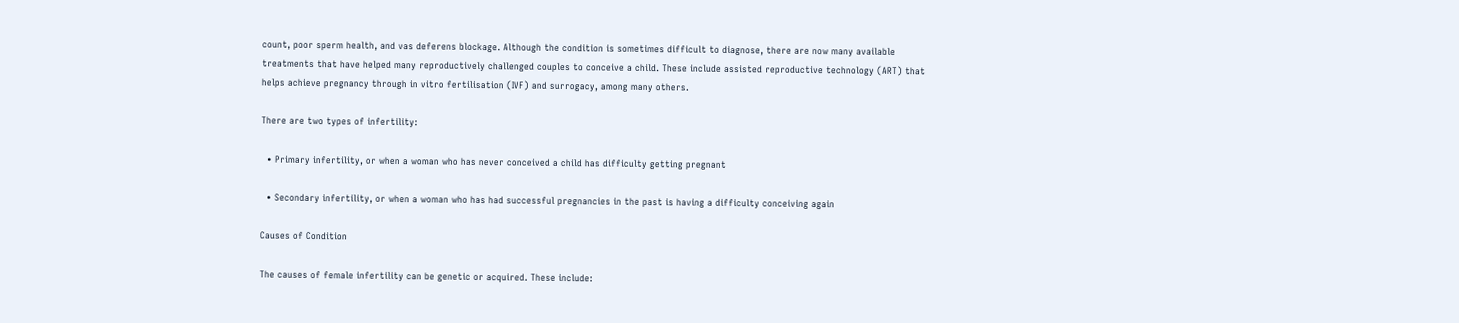count, poor sperm health, and vas deferens blockage. Although the condition is sometimes difficult to diagnose, there are now many available treatments that have helped many reproductively challenged couples to conceive a child. These include assisted reproductive technology (ART) that helps achieve pregnancy through in vitro fertilisation (IVF) and surrogacy, among many others.

There are two types of infertility:

  • Primary infertility, or when a woman who has never conceived a child has difficulty getting pregnant

  • Secondary infertility, or when a woman who has had successful pregnancies in the past is having a difficulty conceiving again

Causes of Condition

The causes of female infertility can be genetic or acquired. These include: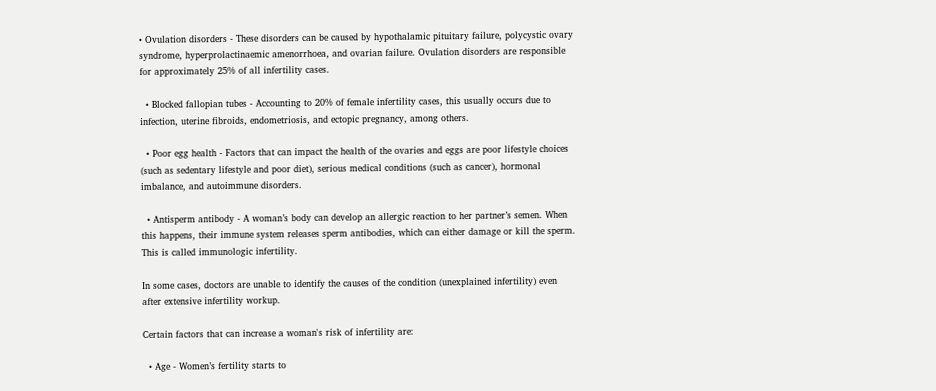• Ovulation disorders - These disorders can be caused by hypothalamic pituitary failure, polycystic ovary syndrome, hyperprolactinaemic amenorrhoea, and ovarian failure. Ovulation disorders are responsible for approximately 25% of all infertility cases.

  • Blocked fallopian tubes - Accounting to 20% of female infertility cases, this usually occurs due to infection, uterine fibroids, endometriosis, and ectopic pregnancy, among others.

  • Poor egg health - Factors that can impact the health of the ovaries and eggs are poor lifestyle choices (such as sedentary lifestyle and poor diet), serious medical conditions (such as cancer), hormonal imbalance, and autoimmune disorders.

  • Antisperm antibody - A woman’s body can develop an allergic reaction to her partner’s semen. When this happens, their immune system releases sperm antibodies, which can either damage or kill the sperm. This is called immunologic infertility.

In some cases, doctors are unable to identify the causes of the condition (unexplained infertility) even after extensive infertility workup.

Certain factors that can increase a woman's risk of infertility are:

  • Age - Women’s fertility starts to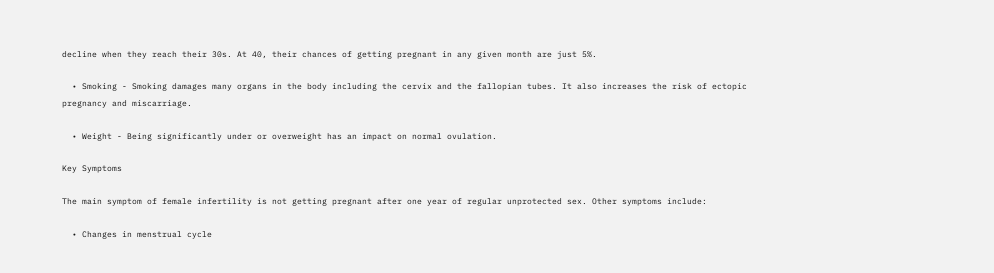decline when they reach their 30s. At 40, their chances of getting pregnant in any given month are just 5%.

  • Smoking - Smoking damages many organs in the body including the cervix and the fallopian tubes. It also increases the risk of ectopic pregnancy and miscarriage.

  • Weight - Being significantly under or overweight has an impact on normal ovulation.

Key Symptoms

The main symptom of female infertility is not getting pregnant after one year of regular unprotected sex. Other symptoms include:

  • Changes in menstrual cycle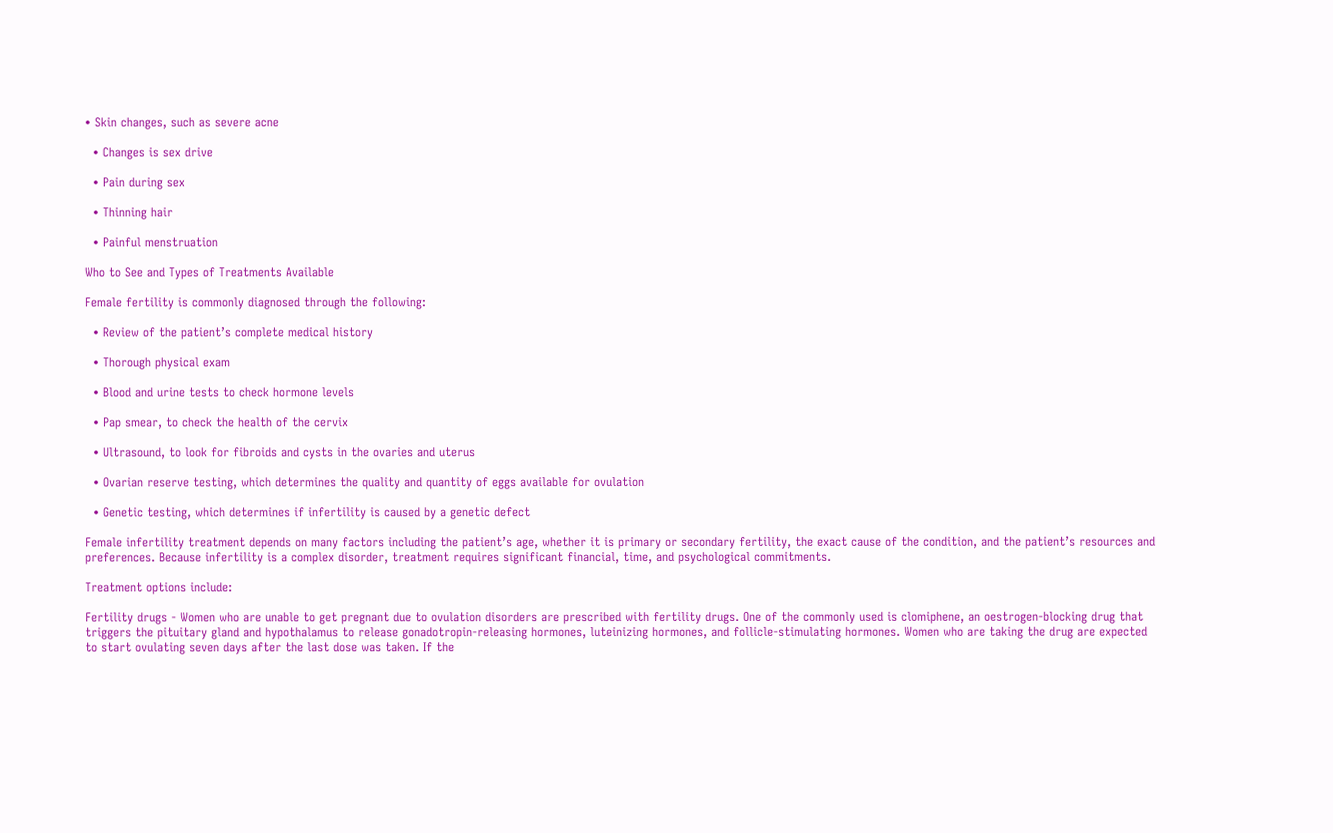• Skin changes, such as severe acne

  • Changes is sex drive

  • Pain during sex

  • Thinning hair

  • Painful menstruation

Who to See and Types of Treatments Available

Female fertility is commonly diagnosed through the following:

  • Review of the patient’s complete medical history

  • Thorough physical exam

  • Blood and urine tests to check hormone levels

  • Pap smear, to check the health of the cervix

  • Ultrasound, to look for fibroids and cysts in the ovaries and uterus

  • Ovarian reserve testing, which determines the quality and quantity of eggs available for ovulation

  • Genetic testing, which determines if infertility is caused by a genetic defect

Female infertility treatment depends on many factors including the patient’s age, whether it is primary or secondary fertility, the exact cause of the condition, and the patient’s resources and preferences. Because infertility is a complex disorder, treatment requires significant financial, time, and psychological commitments.

Treatment options include:

Fertility drugs - Women who are unable to get pregnant due to ovulation disorders are prescribed with fertility drugs. One of the commonly used is clomiphene, an oestrogen-blocking drug that triggers the pituitary gland and hypothalamus to release gonadotropin-releasing hormones, luteinizing hormones, and follicle-stimulating hormones. Women who are taking the drug are expected to start ovulating seven days after the last dose was taken. If the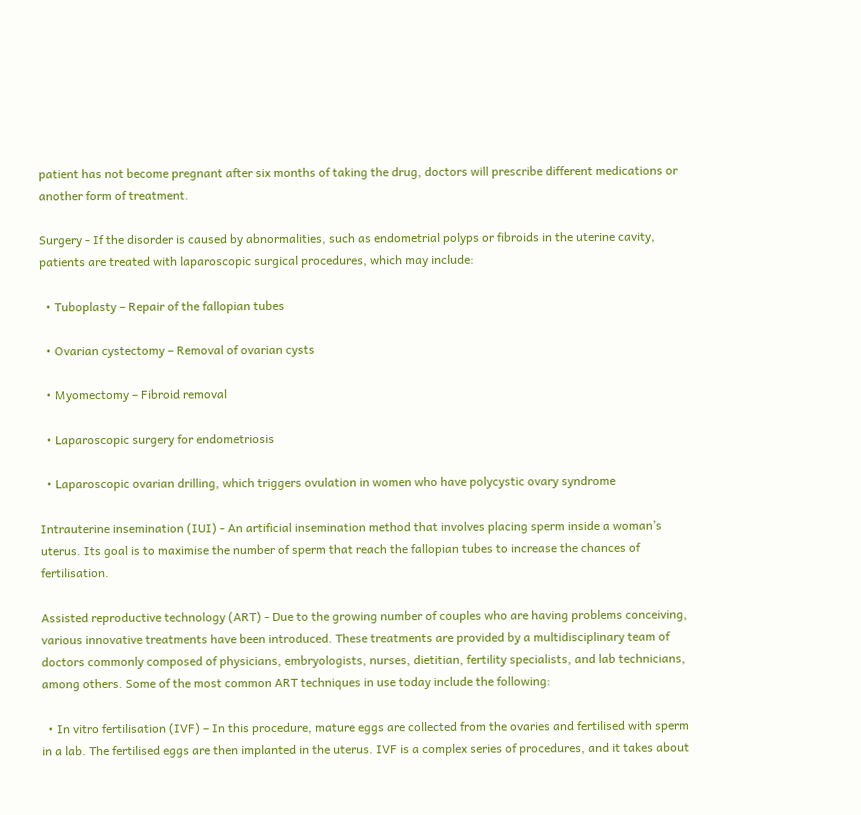patient has not become pregnant after six months of taking the drug, doctors will prescribe different medications or another form of treatment.

Surgery - If the disorder is caused by abnormalities, such as endometrial polyps or fibroids in the uterine cavity, patients are treated with laparoscopic surgical procedures, which may include:

  • Tuboplasty – Repair of the fallopian tubes

  • Ovarian cystectomy – Removal of ovarian cysts

  • Myomectomy – Fibroid removal

  • Laparoscopic surgery for endometriosis

  • Laparoscopic ovarian drilling, which triggers ovulation in women who have polycystic ovary syndrome

Intrauterine insemination (IUI) - An artificial insemination method that involves placing sperm inside a woman’s uterus. Its goal is to maximise the number of sperm that reach the fallopian tubes to increase the chances of fertilisation.

Assisted reproductive technology (ART) - Due to the growing number of couples who are having problems conceiving, various innovative treatments have been introduced. These treatments are provided by a multidisciplinary team of doctors commonly composed of physicians, embryologists, nurses, dietitian, fertility specialists, and lab technicians, among others. Some of the most common ART techniques in use today include the following:

  • In vitro fertilisation (IVF) – In this procedure, mature eggs are collected from the ovaries and fertilised with sperm in a lab. The fertilised eggs are then implanted in the uterus. IVF is a complex series of procedures, and it takes about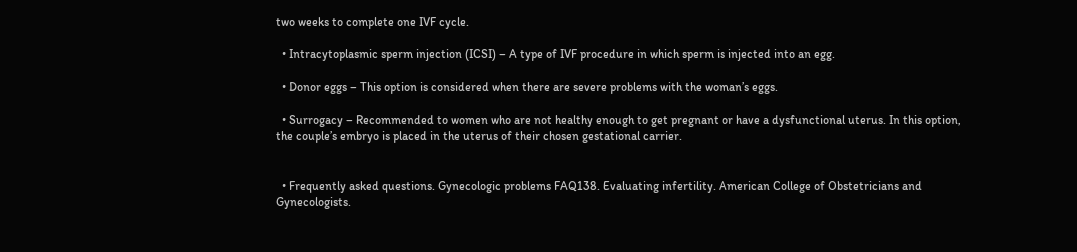two weeks to complete one IVF cycle.

  • Intracytoplasmic sperm injection (ICSI) – A type of IVF procedure in which sperm is injected into an egg.

  • Donor eggs – This option is considered when there are severe problems with the woman’s eggs.

  • Surrogacy – Recommended to women who are not healthy enough to get pregnant or have a dysfunctional uterus. In this option, the couple’s embryo is placed in the uterus of their chosen gestational carrier.


  • Frequently asked questions. Gynecologic problems FAQ138. Evaluating infertility. American College of Obstetricians and Gynecologists.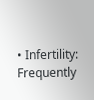• Infertility: Frequently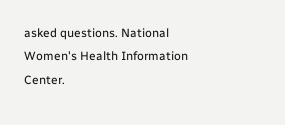asked questions. National Women's Health Information Center.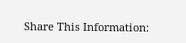Share This Information: